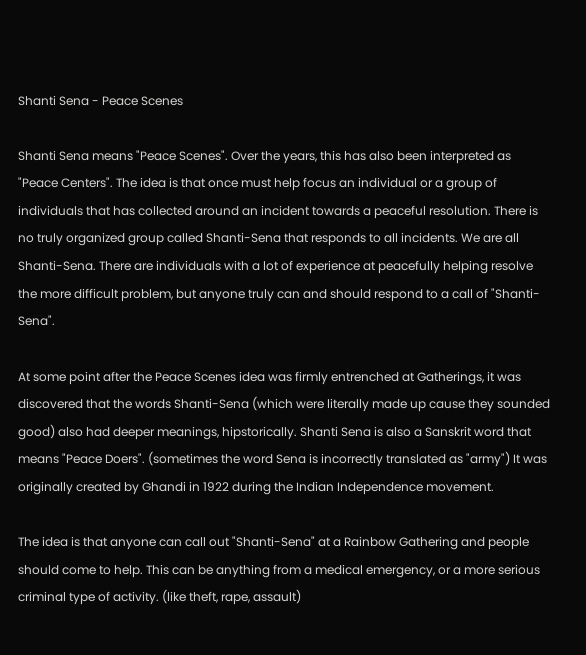Shanti Sena - Peace Scenes

Shanti Sena means "Peace Scenes". Over the years, this has also been interpreted as "Peace Centers". The idea is that once must help focus an individual or a group of individuals that has collected around an incident towards a peaceful resolution. There is no truly organized group called Shanti-Sena that responds to all incidents. We are all Shanti-Sena. There are individuals with a lot of experience at peacefully helping resolve the more difficult problem, but anyone truly can and should respond to a call of "Shanti-Sena".

At some point after the Peace Scenes idea was firmly entrenched at Gatherings, it was discovered that the words Shanti-Sena (which were literally made up cause they sounded good) also had deeper meanings, hipstorically. Shanti Sena is also a Sanskrit word that means "Peace Doers". (sometimes the word Sena is incorrectly translated as "army") It was originally created by Ghandi in 1922 during the Indian Independence movement.

The idea is that anyone can call out "Shanti-Sena" at a Rainbow Gathering and people should come to help. This can be anything from a medical emergency, or a more serious criminal type of activity. (like theft, rape, assault)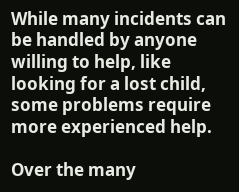While many incidents can be handled by anyone willing to help, like looking for a lost child, some problems require more experienced help.

Over the many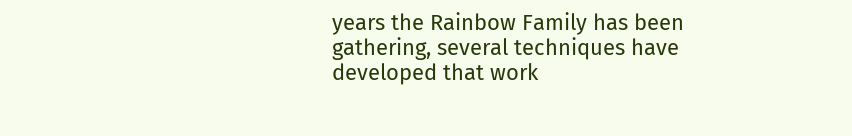years the Rainbow Family has been gathering, several techniques have developed that work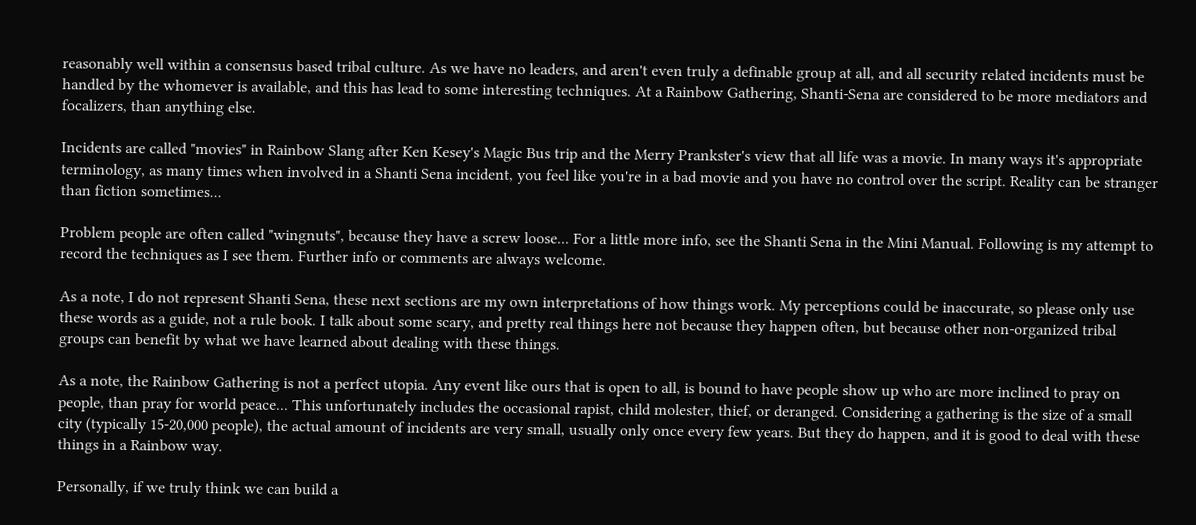reasonably well within a consensus based tribal culture. As we have no leaders, and aren't even truly a definable group at all, and all security related incidents must be handled by the whomever is available, and this has lead to some interesting techniques. At a Rainbow Gathering, Shanti-Sena are considered to be more mediators and focalizers, than anything else.

Incidents are called "movies" in Rainbow Slang after Ken Kesey's Magic Bus trip and the Merry Prankster's view that all life was a movie. In many ways it's appropriate terminology, as many times when involved in a Shanti Sena incident, you feel like you're in a bad movie and you have no control over the script. Reality can be stranger than fiction sometimes...

Problem people are often called "wingnuts", because they have a screw loose... For a little more info, see the Shanti Sena in the Mini Manual. Following is my attempt to record the techniques as I see them. Further info or comments are always welcome.

As a note, I do not represent Shanti Sena, these next sections are my own interpretations of how things work. My perceptions could be inaccurate, so please only use these words as a guide, not a rule book. I talk about some scary, and pretty real things here not because they happen often, but because other non-organized tribal groups can benefit by what we have learned about dealing with these things.

As a note, the Rainbow Gathering is not a perfect utopia. Any event like ours that is open to all, is bound to have people show up who are more inclined to pray on people, than pray for world peace... This unfortunately includes the occasional rapist, child molester, thief, or deranged. Considering a gathering is the size of a small city (typically 15-20,000 people), the actual amount of incidents are very small, usually only once every few years. But they do happen, and it is good to deal with these things in a Rainbow way.

Personally, if we truly think we can build a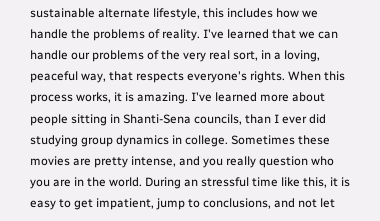sustainable alternate lifestyle, this includes how we handle the problems of reality. I've learned that we can handle our problems of the very real sort, in a loving, peaceful way, that respects everyone's rights. When this process works, it is amazing. I've learned more about people sitting in Shanti-Sena councils, than I ever did studying group dynamics in college. Sometimes these movies are pretty intense, and you really question who you are in the world. During an stressful time like this, it is easy to get impatient, jump to conclusions, and not let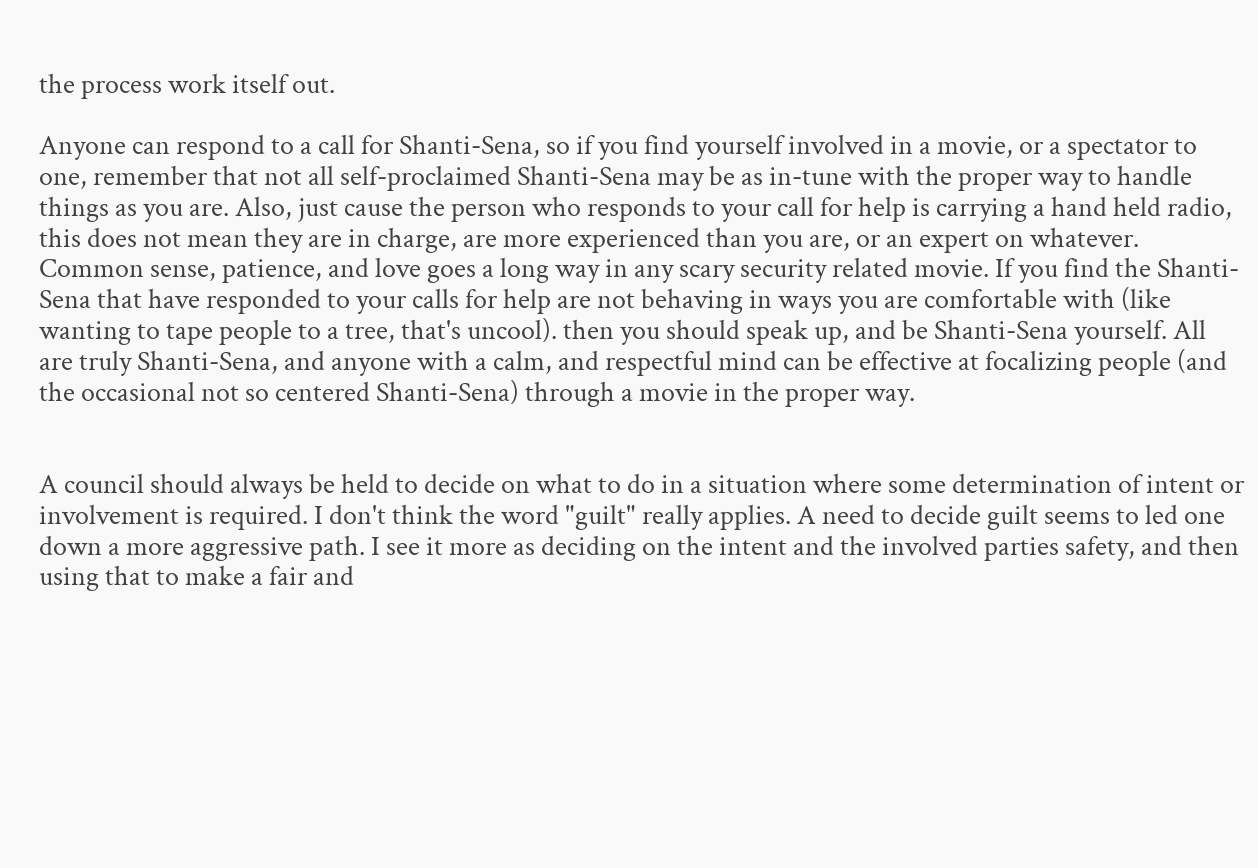the process work itself out.

Anyone can respond to a call for Shanti-Sena, so if you find yourself involved in a movie, or a spectator to one, remember that not all self-proclaimed Shanti-Sena may be as in-tune with the proper way to handle things as you are. Also, just cause the person who responds to your call for help is carrying a hand held radio, this does not mean they are in charge, are more experienced than you are, or an expert on whatever. Common sense, patience, and love goes a long way in any scary security related movie. If you find the Shanti-Sena that have responded to your calls for help are not behaving in ways you are comfortable with (like wanting to tape people to a tree, that's uncool). then you should speak up, and be Shanti-Sena yourself. All are truly Shanti-Sena, and anyone with a calm, and respectful mind can be effective at focalizing people (and the occasional not so centered Shanti-Sena) through a movie in the proper way.


A council should always be held to decide on what to do in a situation where some determination of intent or involvement is required. I don't think the word "guilt" really applies. A need to decide guilt seems to led one down a more aggressive path. I see it more as deciding on the intent and the involved parties safety, and then using that to make a fair and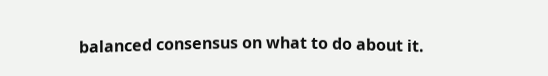balanced consensus on what to do about it.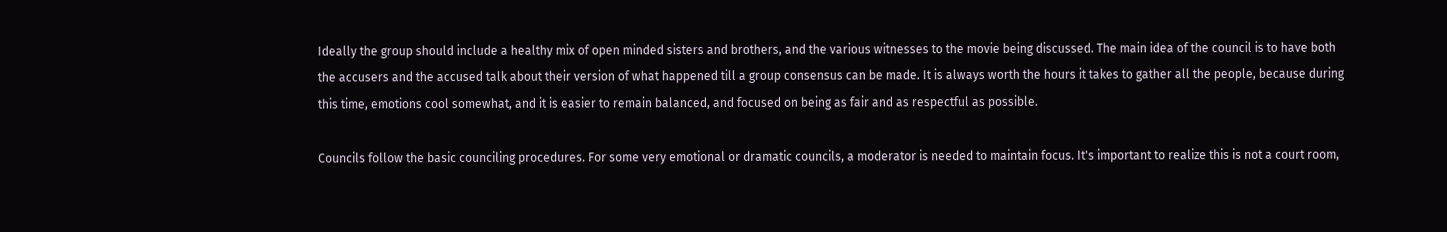Ideally the group should include a healthy mix of open minded sisters and brothers, and the various witnesses to the movie being discussed. The main idea of the council is to have both the accusers and the accused talk about their version of what happened till a group consensus can be made. It is always worth the hours it takes to gather all the people, because during this time, emotions cool somewhat, and it is easier to remain balanced, and focused on being as fair and as respectful as possible.

Councils follow the basic counciling procedures. For some very emotional or dramatic councils, a moderator is needed to maintain focus. It's important to realize this is not a court room,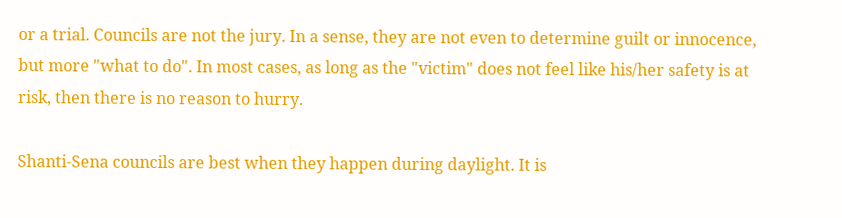or a trial. Councils are not the jury. In a sense, they are not even to determine guilt or innocence, but more "what to do". In most cases, as long as the "victim" does not feel like his/her safety is at risk, then there is no reason to hurry.

Shanti-Sena councils are best when they happen during daylight. It is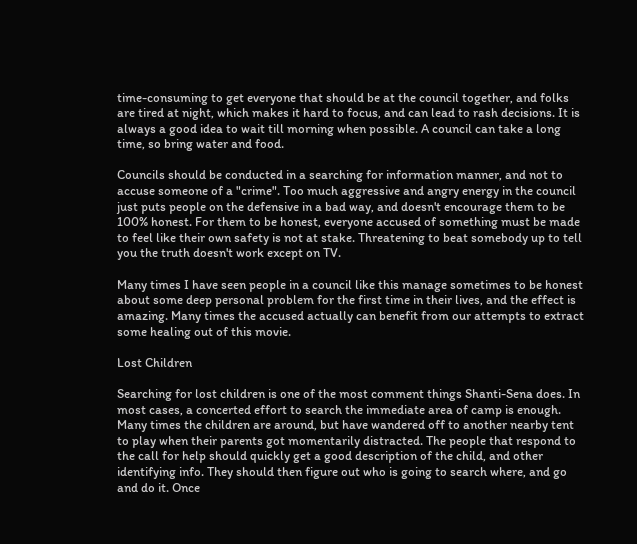time-consuming to get everyone that should be at the council together, and folks are tired at night, which makes it hard to focus, and can lead to rash decisions. It is always a good idea to wait till morning when possible. A council can take a long time, so bring water and food.

Councils should be conducted in a searching for information manner, and not to accuse someone of a "crime". Too much aggressive and angry energy in the council just puts people on the defensive in a bad way, and doesn't encourage them to be 100% honest. For them to be honest, everyone accused of something must be made to feel like their own safety is not at stake. Threatening to beat somebody up to tell you the truth doesn't work except on TV.

Many times I have seen people in a council like this manage sometimes to be honest about some deep personal problem for the first time in their lives, and the effect is amazing. Many times the accused actually can benefit from our attempts to extract some healing out of this movie.

Lost Children

Searching for lost children is one of the most comment things Shanti-Sena does. In most cases, a concerted effort to search the immediate area of camp is enough. Many times the children are around, but have wandered off to another nearby tent to play when their parents got momentarily distracted. The people that respond to the call for help should quickly get a good description of the child, and other identifying info. They should then figure out who is going to search where, and go and do it. Once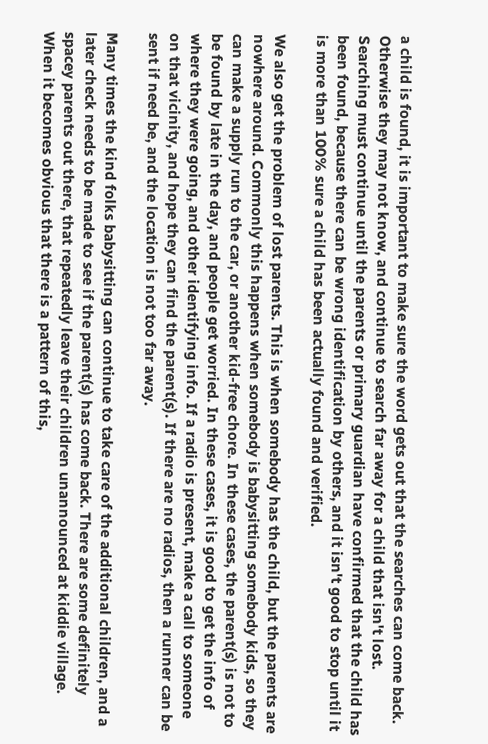a child is found, it is important to make sure the word gets out that the searches can come back. Otherwise they may not know, and continue to search far away for a child that isn't lost. Searching must continue until the parents or primary guardian have confirmed that the child has been found, because there can be wrong identification by others, and it isn't good to stop until it is more than 100% sure a child has been actually found and verified.

We also get the problem of lost parents. This is when somebody has the child, but the parents are nowhere around. Commonly this happens when somebody is babysitting somebody kids, so they can make a supply run to the car, or another kid-free chore. In these cases, the parent(s) is not to be found by late in the day, and people get worried. In these cases, it is good to get the info of where they were going, and other identifying info. If a radio is present, make a call to someone on that vicinity, and hope they can find the parent(s). If there are no radios, then a runner can be sent if need be, and the location is not too far away.

Many times the kind folks babysitting can continue to take care of the additional children, and a later check needs to be made to see if the parent(s) has come back. There are some definitely spacey parents out there, that repeatedly leave their children unannounced at kiddie village. When it becomes obvious that there is a pattern of this,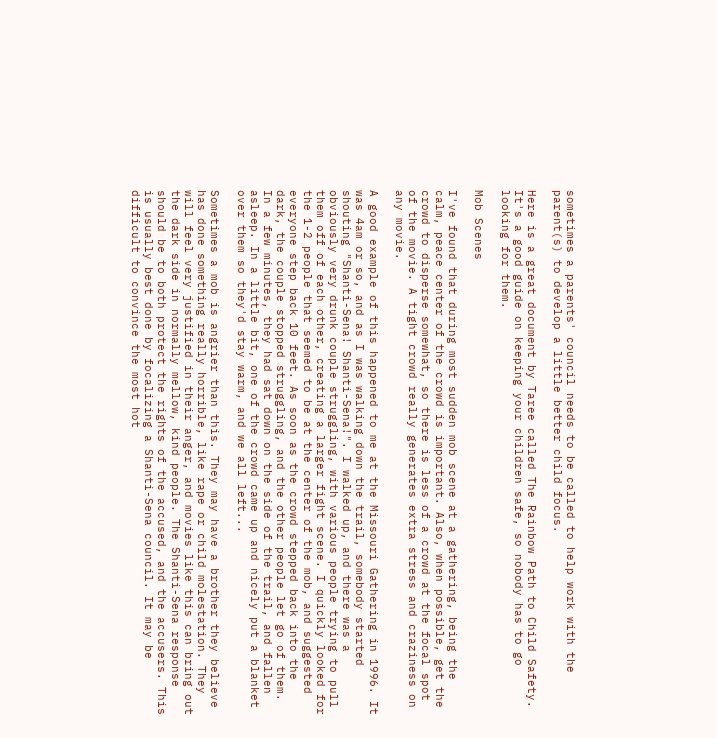sometimes a parents' council needs to be called to help work with the parent(s) to develop a little better child focus.

Here is a great document by Taree called The Rainbow Path to Child Safety. It's a good guide on keeping your children safe, so nobody has to go looking for them.

Mob Scenes

I've found that during most sudden mob scene at a gathering, being the calm, peace center of the crowd is important. Also, when possible, get the crowd to disperse somewhat, so there is less of a crowd at the focal spot of the movie. A tight crowd really generates extra stress and craziness on any movie.

A good example of this happened to me at the Missouri Gathering in 1996. It was 4am or so, and as I was walking down the trail, somebody started shouting "Shanti-Sena! Shanti-Sena!". I walked up, and there was a obviously very drunk couple struggling, with various people trying to pull them off of each other, creating a larger fight scene. I quickly looked for the 1-2 people that seemed to be at the center of the mob, and suggested everyone step back 10 feet. As soon as the crowd stepped back into the dark, the couple stopped struggling, and the other people let go of them. In a few minutes, they had sat down on the side of the trail, and fallen asleep. In a little bit, one of the crowd came up and nicely put a blanket over them so they'd stay warm, and we all left...

Sometimes a mob is angrier than this. They may have a brother they believe has done something really horrible, like rape or child molestation. They will feel very justified in their anger, and movies like this can bring out the dark side in normally mellow, kind people. The Shanti-Sena response should be to both protect the rights of the accused, and the accusers. This is usually best done by focalizing a Shanti-Sena council. It may be difficult to convince the most hot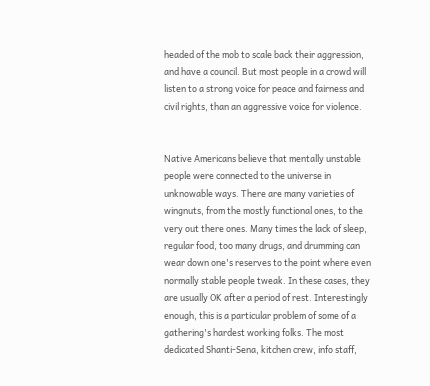headed of the mob to scale back their aggression, and have a council. But most people in a crowd will listen to a strong voice for peace and fairness and civil rights, than an aggressive voice for violence.


Native Americans believe that mentally unstable people were connected to the universe in unknowable ways. There are many varieties of wingnuts, from the mostly functional ones, to the very out there ones. Many times the lack of sleep, regular food, too many drugs, and drumming can wear down one's reserves to the point where even normally stable people tweak. In these cases, they are usually OK after a period of rest. Interestingly enough, this is a particular problem of some of a gathering's hardest working folks. The most dedicated Shanti-Sena, kitchen crew, info staff,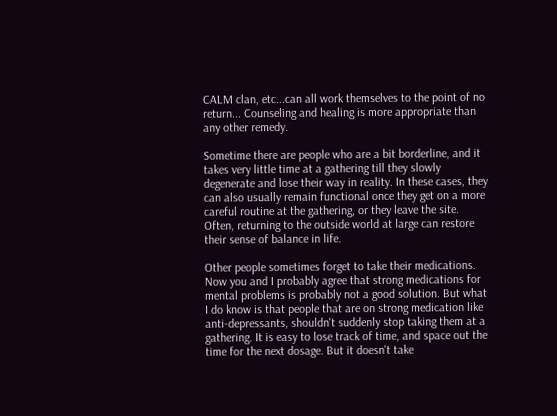CALM clan, etc...can all work themselves to the point of no return... Counseling and healing is more appropriate than any other remedy.

Sometime there are people who are a bit borderline, and it takes very little time at a gathering till they slowly degenerate and lose their way in reality. In these cases, they can also usually remain functional once they get on a more careful routine at the gathering, or they leave the site. Often, returning to the outside world at large can restore their sense of balance in life.

Other people sometimes forget to take their medications. Now you and I probably agree that strong medications for mental problems is probably not a good solution. But what I do know is that people that are on strong medication like anti-depressants, shouldn't suddenly stop taking them at a gathering. It is easy to lose track of time, and space out the time for the next dosage. But it doesn't take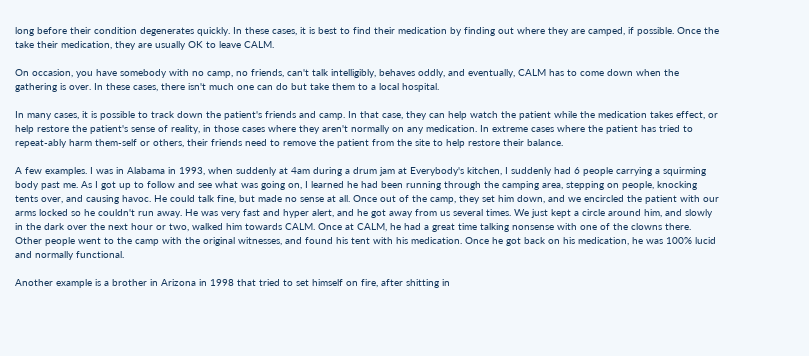long before their condition degenerates quickly. In these cases, it is best to find their medication by finding out where they are camped, if possible. Once the take their medication, they are usually OK to leave CALM.

On occasion, you have somebody with no camp, no friends, can't talk intelligibly, behaves oddly, and eventually, CALM has to come down when the gathering is over. In these cases, there isn't much one can do but take them to a local hospital.

In many cases, it is possible to track down the patient's friends and camp. In that case, they can help watch the patient while the medication takes effect, or help restore the patient's sense of reality, in those cases where they aren't normally on any medication. In extreme cases where the patient has tried to repeat-ably harm them-self or others, their friends need to remove the patient from the site to help restore their balance.

A few examples. I was in Alabama in 1993, when suddenly at 4am during a drum jam at Everybody's kitchen, I suddenly had 6 people carrying a squirming body past me. As I got up to follow and see what was going on, I learned he had been running through the camping area, stepping on people, knocking tents over, and causing havoc. He could talk fine, but made no sense at all. Once out of the camp, they set him down, and we encircled the patient with our arms locked so he couldn't run away. He was very fast and hyper alert, and he got away from us several times. We just kept a circle around him, and slowly in the dark over the next hour or two, walked him towards CALM. Once at CALM, he had a great time talking nonsense with one of the clowns there. Other people went to the camp with the original witnesses, and found his tent with his medication. Once he got back on his medication, he was 100% lucid and normally functional.

Another example is a brother in Arizona in 1998 that tried to set himself on fire, after shitting in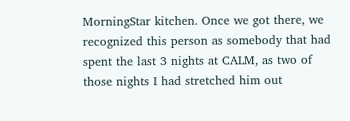MorningStar kitchen. Once we got there, we recognized this person as somebody that had spent the last 3 nights at CALM, as two of those nights I had stretched him out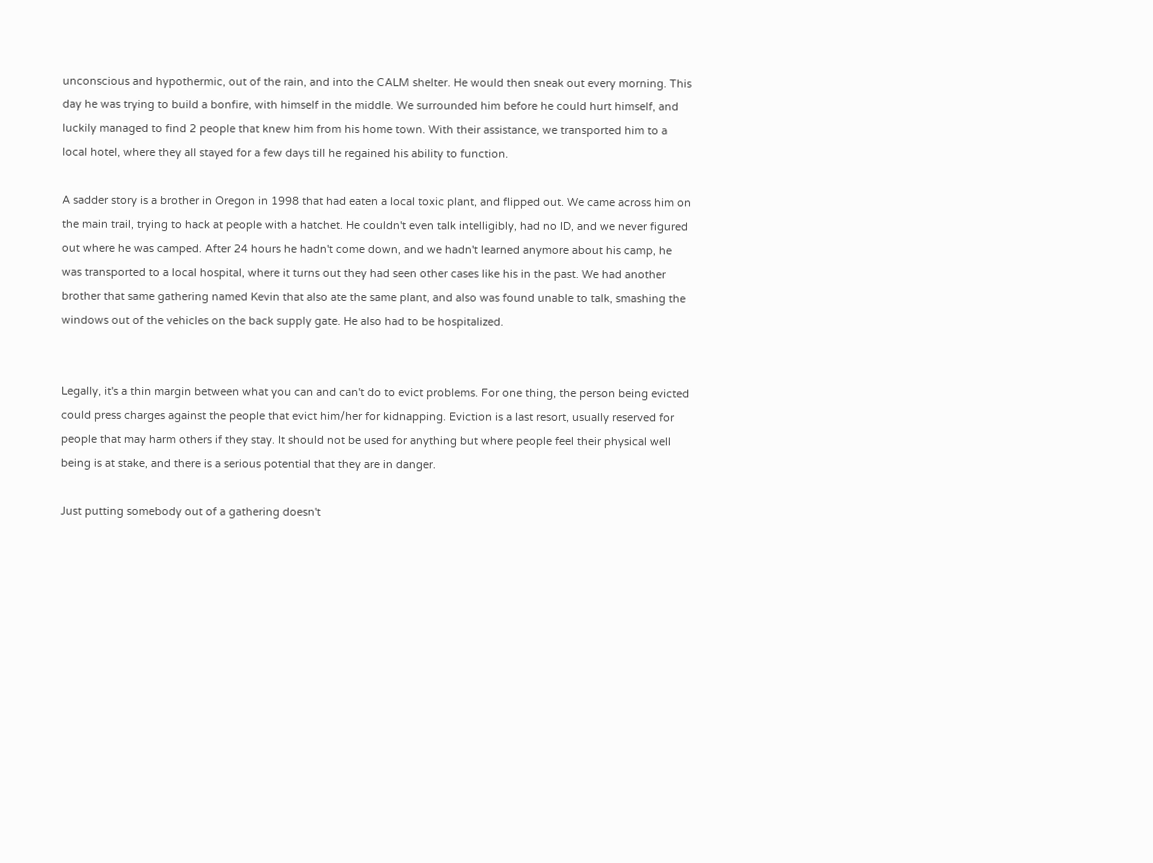unconscious and hypothermic, out of the rain, and into the CALM shelter. He would then sneak out every morning. This day he was trying to build a bonfire, with himself in the middle. We surrounded him before he could hurt himself, and luckily managed to find 2 people that knew him from his home town. With their assistance, we transported him to a local hotel, where they all stayed for a few days till he regained his ability to function.

A sadder story is a brother in Oregon in 1998 that had eaten a local toxic plant, and flipped out. We came across him on the main trail, trying to hack at people with a hatchet. He couldn't even talk intelligibly, had no ID, and we never figured out where he was camped. After 24 hours he hadn't come down, and we hadn't learned anymore about his camp, he was transported to a local hospital, where it turns out they had seen other cases like his in the past. We had another brother that same gathering named Kevin that also ate the same plant, and also was found unable to talk, smashing the windows out of the vehicles on the back supply gate. He also had to be hospitalized.


Legally, it's a thin margin between what you can and can't do to evict problems. For one thing, the person being evicted could press charges against the people that evict him/her for kidnapping. Eviction is a last resort, usually reserved for people that may harm others if they stay. It should not be used for anything but where people feel their physical well being is at stake, and there is a serious potential that they are in danger.

Just putting somebody out of a gathering doesn't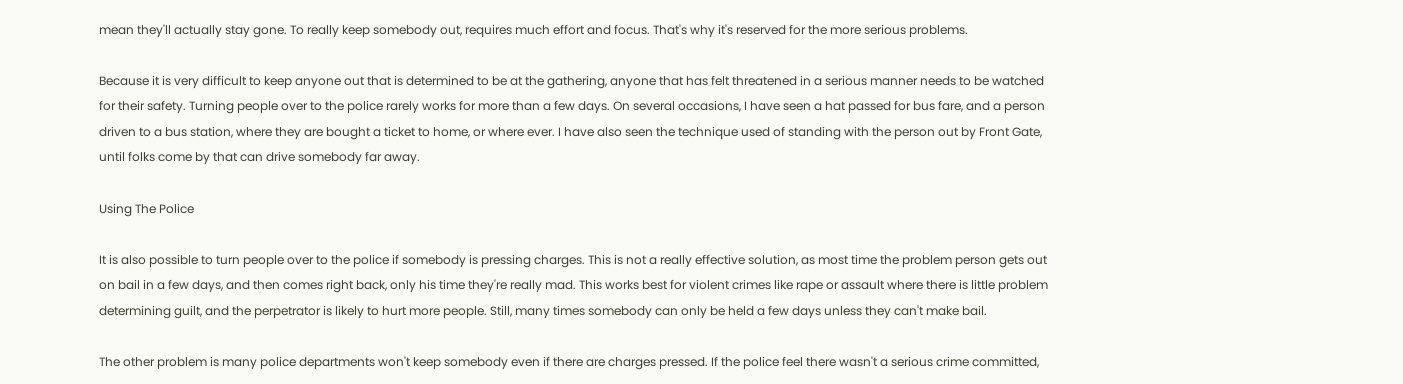mean they'll actually stay gone. To really keep somebody out, requires much effort and focus. That's why it's reserved for the more serious problems.

Because it is very difficult to keep anyone out that is determined to be at the gathering, anyone that has felt threatened in a serious manner needs to be watched for their safety. Turning people over to the police rarely works for more than a few days. On several occasions, I have seen a hat passed for bus fare, and a person driven to a bus station, where they are bought a ticket to home, or where ever. I have also seen the technique used of standing with the person out by Front Gate, until folks come by that can drive somebody far away.

Using The Police

It is also possible to turn people over to the police if somebody is pressing charges. This is not a really effective solution, as most time the problem person gets out on bail in a few days, and then comes right back, only his time they're really mad. This works best for violent crimes like rape or assault where there is little problem determining guilt, and the perpetrator is likely to hurt more people. Still, many times somebody can only be held a few days unless they can't make bail.

The other problem is many police departments won't keep somebody even if there are charges pressed. If the police feel there wasn't a serious crime committed,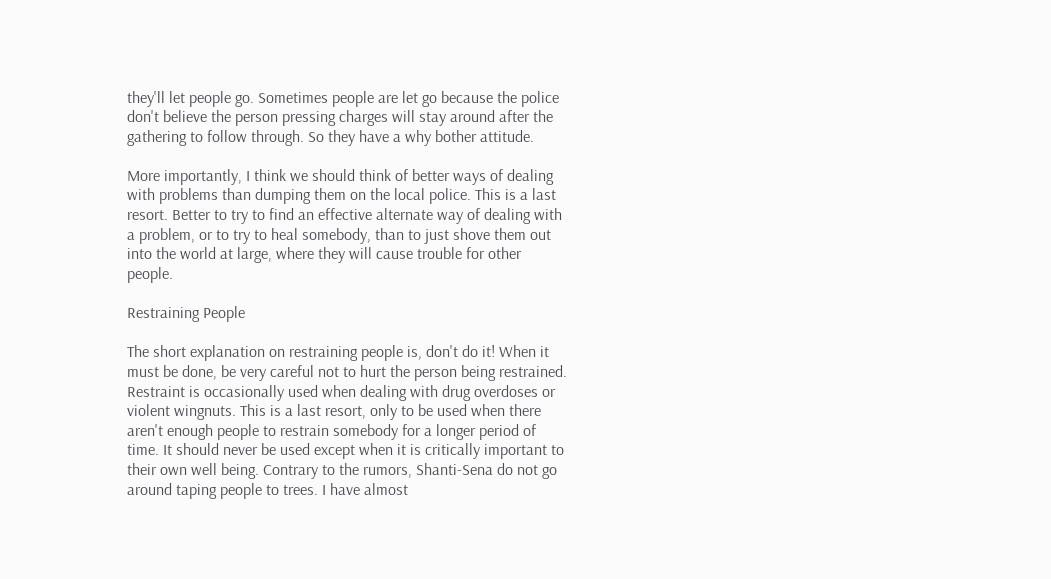they'll let people go. Sometimes people are let go because the police don't believe the person pressing charges will stay around after the gathering to follow through. So they have a why bother attitude.

More importantly, I think we should think of better ways of dealing with problems than dumping them on the local police. This is a last resort. Better to try to find an effective alternate way of dealing with a problem, or to try to heal somebody, than to just shove them out into the world at large, where they will cause trouble for other people.

Restraining People

The short explanation on restraining people is, don't do it! When it must be done, be very careful not to hurt the person being restrained. Restraint is occasionally used when dealing with drug overdoses or violent wingnuts. This is a last resort, only to be used when there aren't enough people to restrain somebody for a longer period of time. It should never be used except when it is critically important to their own well being. Contrary to the rumors, Shanti-Sena do not go around taping people to trees. I have almost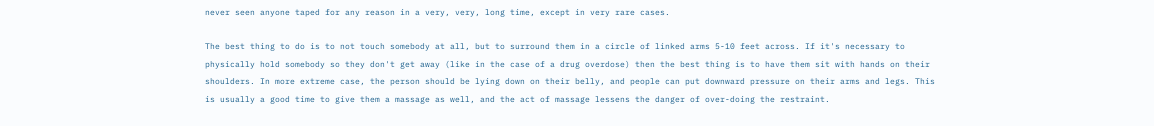never seen anyone taped for any reason in a very, very, long time, except in very rare cases.

The best thing to do is to not touch somebody at all, but to surround them in a circle of linked arms 5-10 feet across. If it's necessary to physically hold somebody so they don't get away (like in the case of a drug overdose) then the best thing is to have them sit with hands on their shoulders. In more extreme case, the person should be lying down on their belly, and people can put downward pressure on their arms and legs. This is usually a good time to give them a massage as well, and the act of massage lessens the danger of over-doing the restraint.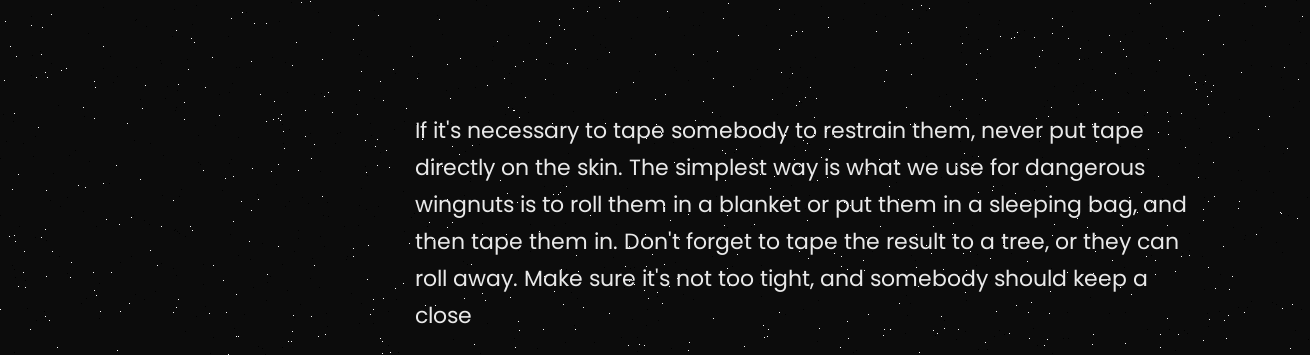If it's necessary to tape somebody to restrain them, never put tape directly on the skin. The simplest way is what we use for dangerous wingnuts is to roll them in a blanket or put them in a sleeping bag, and then tape them in. Don't forget to tape the result to a tree, or they can roll away. Make sure it's not too tight, and somebody should keep a close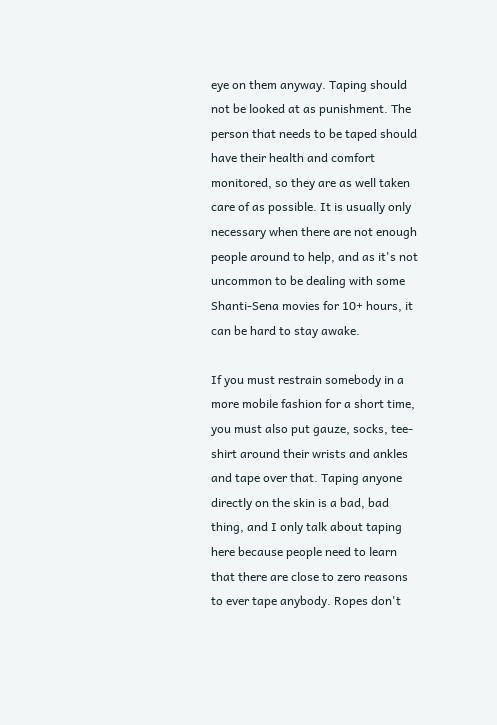eye on them anyway. Taping should not be looked at as punishment. The person that needs to be taped should have their health and comfort monitored, so they are as well taken care of as possible. It is usually only necessary when there are not enough people around to help, and as it's not uncommon to be dealing with some Shanti-Sena movies for 10+ hours, it can be hard to stay awake.

If you must restrain somebody in a more mobile fashion for a short time, you must also put gauze, socks, tee-shirt around their wrists and ankles and tape over that. Taping anyone directly on the skin is a bad, bad thing, and I only talk about taping here because people need to learn that there are close to zero reasons to ever tape anybody. Ropes don't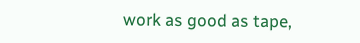work as good as tape,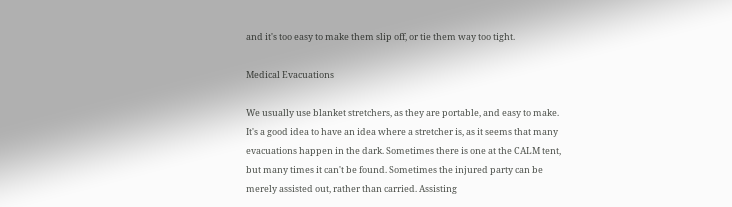and it's too easy to make them slip off, or tie them way too tight.

Medical Evacuations

We usually use blanket stretchers, as they are portable, and easy to make. It's a good idea to have an idea where a stretcher is, as it seems that many evacuations happen in the dark. Sometimes there is one at the CALM tent, but many times it can't be found. Sometimes the injured party can be merely assisted out, rather than carried. Assisting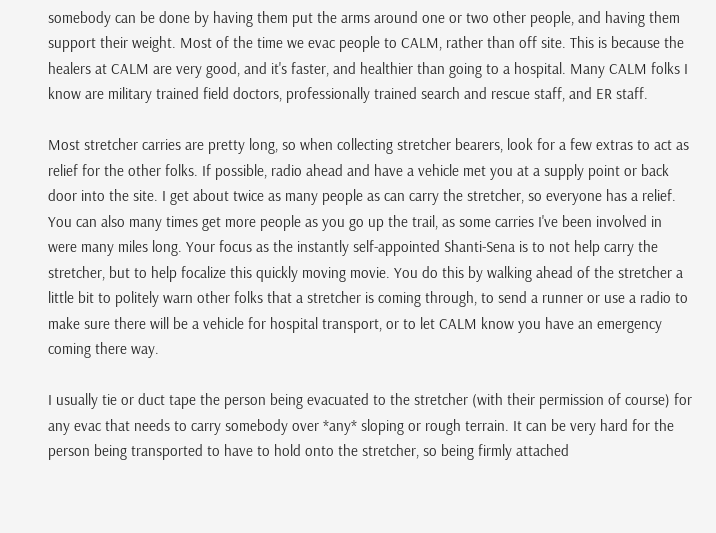somebody can be done by having them put the arms around one or two other people, and having them support their weight. Most of the time we evac people to CALM, rather than off site. This is because the healers at CALM are very good, and it's faster, and healthier than going to a hospital. Many CALM folks I know are military trained field doctors, professionally trained search and rescue staff, and ER staff.

Most stretcher carries are pretty long, so when collecting stretcher bearers, look for a few extras to act as relief for the other folks. If possible, radio ahead and have a vehicle met you at a supply point or back door into the site. I get about twice as many people as can carry the stretcher, so everyone has a relief. You can also many times get more people as you go up the trail, as some carries I've been involved in were many miles long. Your focus as the instantly self-appointed Shanti-Sena is to not help carry the stretcher, but to help focalize this quickly moving movie. You do this by walking ahead of the stretcher a little bit to politely warn other folks that a stretcher is coming through, to send a runner or use a radio to make sure there will be a vehicle for hospital transport, or to let CALM know you have an emergency coming there way.

I usually tie or duct tape the person being evacuated to the stretcher (with their permission of course) for any evac that needs to carry somebody over *any* sloping or rough terrain. It can be very hard for the person being transported to have to hold onto the stretcher, so being firmly attached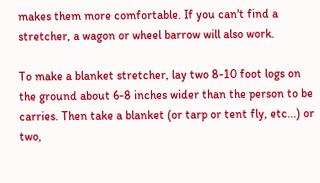makes them more comfortable. If you can't find a stretcher, a wagon or wheel barrow will also work.

To make a blanket stretcher, lay two 8-10 foot logs on the ground about 6-8 inches wider than the person to be carries. Then take a blanket (or tarp or tent fly, etc...) or two,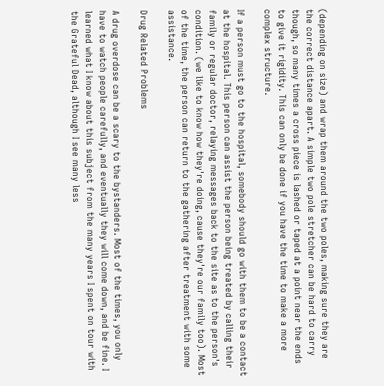(depending on size) and wrap them around the two poles, making sure they are the correct distance apart. A simple two pole stretcher can be hard to carry though, so many times a cross piece is lashed or taped at a point near the ends to give it rigidity. This can only be done if you have the time to make a more complex structure.

If a person must go to the hospital, somebody should go with them to be a contact at the hospital. This person can assist the person being treated by calling their family or regular doctor, relaying messages back to the site as to the person's condition. (we like to know how they're doing, cause they're our family too). Most of the time, the person can return to the gathering after treatment with some assistance.

Drug Related Problems

A drug overdose can be a scary to the bystanders. Most of the times, you only have to watch people carefully, and eventually they will come down, and be fine. I learned what I know about this subject from the many years I spent on tour with the Grateful Dead, although I see many less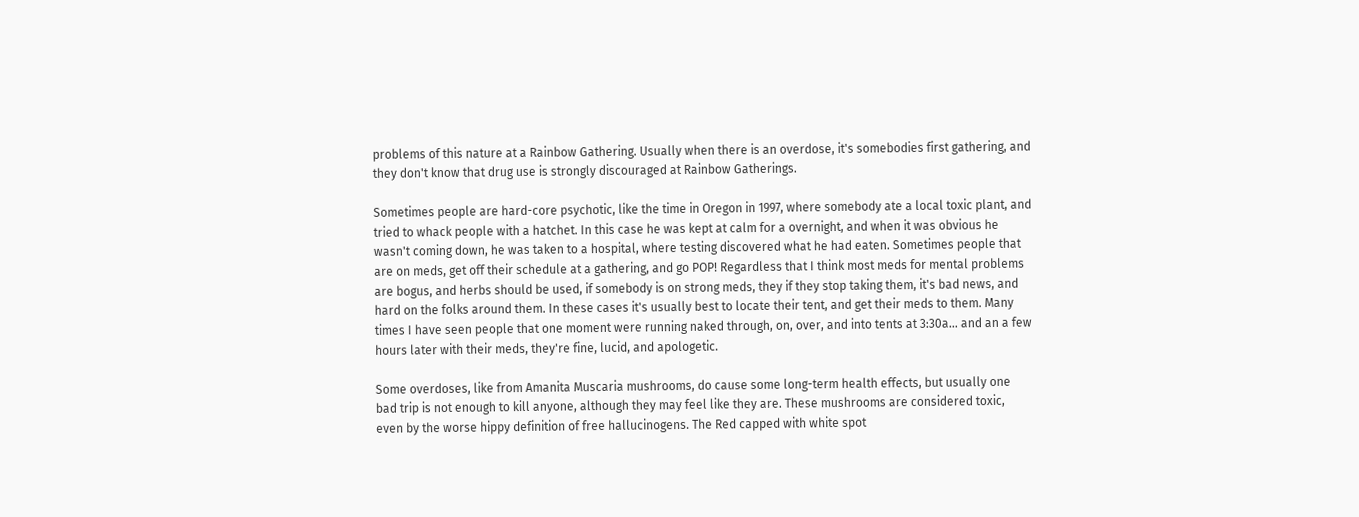problems of this nature at a Rainbow Gathering. Usually when there is an overdose, it's somebodies first gathering, and they don't know that drug use is strongly discouraged at Rainbow Gatherings.

Sometimes people are hard-core psychotic, like the time in Oregon in 1997, where somebody ate a local toxic plant, and tried to whack people with a hatchet. In this case he was kept at calm for a overnight, and when it was obvious he wasn't coming down, he was taken to a hospital, where testing discovered what he had eaten. Sometimes people that are on meds, get off their schedule at a gathering, and go POP! Regardless that I think most meds for mental problems are bogus, and herbs should be used, if somebody is on strong meds, they if they stop taking them, it's bad news, and hard on the folks around them. In these cases it's usually best to locate their tent, and get their meds to them. Many times I have seen people that one moment were running naked through, on, over, and into tents at 3:30a... and an a few hours later with their meds, they're fine, lucid, and apologetic.

Some overdoses, like from Amanita Muscaria mushrooms, do cause some long-term health effects, but usually one bad trip is not enough to kill anyone, although they may feel like they are. These mushrooms are considered toxic, even by the worse hippy definition of free hallucinogens. The Red capped with white spot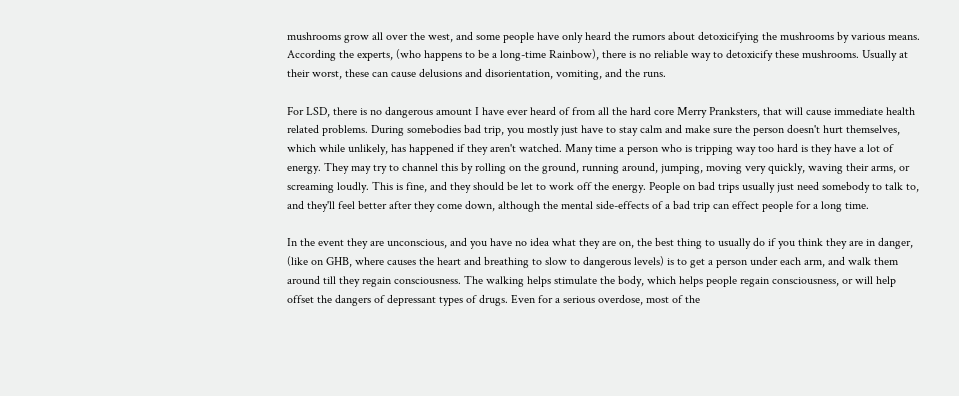mushrooms grow all over the west, and some people have only heard the rumors about detoxicifying the mushrooms by various means. According the experts, (who happens to be a long-time Rainbow), there is no reliable way to detoxicify these mushrooms. Usually at their worst, these can cause delusions and disorientation, vomiting, and the runs.

For LSD, there is no dangerous amount I have ever heard of from all the hard core Merry Pranksters, that will cause immediate health related problems. During somebodies bad trip, you mostly just have to stay calm and make sure the person doesn't hurt themselves, which while unlikely, has happened if they aren't watched. Many time a person who is tripping way too hard is they have a lot of energy. They may try to channel this by rolling on the ground, running around, jumping, moving very quickly, waving their arms, or screaming loudly. This is fine, and they should be let to work off the energy. People on bad trips usually just need somebody to talk to, and they'll feel better after they come down, although the mental side-effects of a bad trip can effect people for a long time.

In the event they are unconscious, and you have no idea what they are on, the best thing to usually do if you think they are in danger, (like on GHB, where causes the heart and breathing to slow to dangerous levels) is to get a person under each arm, and walk them around till they regain consciousness. The walking helps stimulate the body, which helps people regain consciousness, or will help offset the dangers of depressant types of drugs. Even for a serious overdose, most of the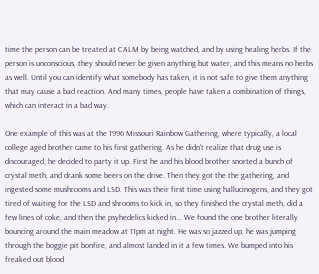time the person can be treated at CALM by being watched, and by using healing herbs. If the person is unconscious, they should never be given anything but water, and this means no herbs as well. Until you can identify what somebody has taken, it is not safe to give them anything that may cause a bad reaction. And many times, people have taken a combination of things, which can interact in a bad way.

One example of this was at the 1996 Missouri Rainbow Gathering, where typically, a local college aged brother came to his first gathering. As he didn't realize that drug use is discouraged, he decided to party it up. First he and his blood brother snorted a bunch of crystal meth, and drank some beers on the drive. Then they got the the gathering, and ingested some mushrooms and LSD. This was their first time using hallucinogens, and they got tired of waiting for the LSD and shrooms to kick in, so they finished the crystal meth, did a few lines of coke, and then the psyhedelics kicked in... We found the one brother literally bouncing around the main meadow at 11pm at night. He was so jazzed up, he was jumping through the boggie pit bonfire, and almost landed in it a few times. We bumped into his freaked out blood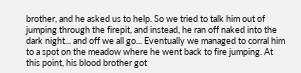brother, and he asked us to help. So we tried to talk him out of jumping through the firepit, and instead, he ran off naked into the dark night... and off we all go... Eventually we managed to corral him to a spot on the meadow where he went back to fire jumping. At this point, his blood brother got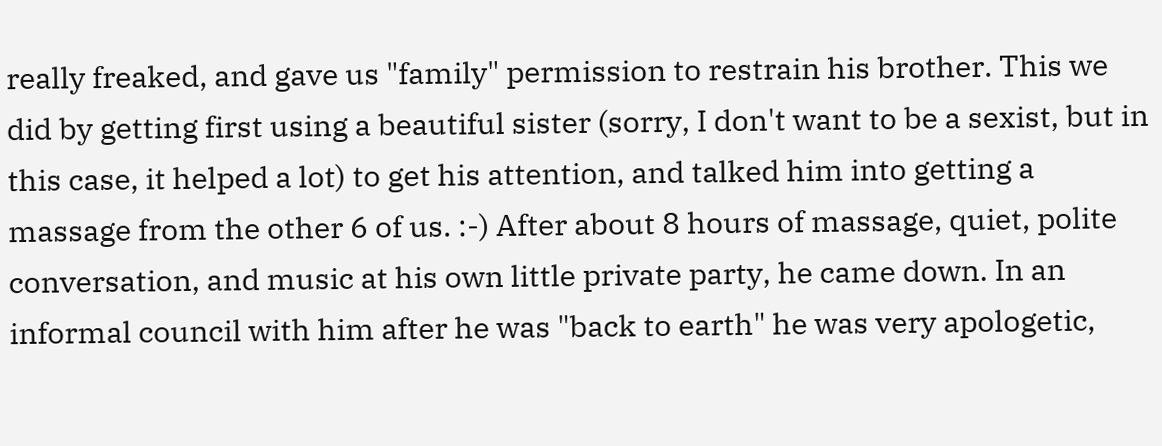really freaked, and gave us "family" permission to restrain his brother. This we did by getting first using a beautiful sister (sorry, I don't want to be a sexist, but in this case, it helped a lot) to get his attention, and talked him into getting a massage from the other 6 of us. :-) After about 8 hours of massage, quiet, polite conversation, and music at his own little private party, he came down. In an informal council with him after he was "back to earth" he was very apologetic,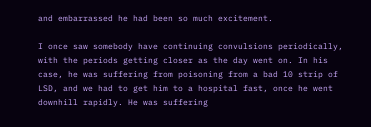and embarrassed he had been so much excitement.

I once saw somebody have continuing convulsions periodically, with the periods getting closer as the day went on. In his case, he was suffering from poisoning from a bad 10 strip of LSD, and we had to get him to a hospital fast, once he went downhill rapidly. He was suffering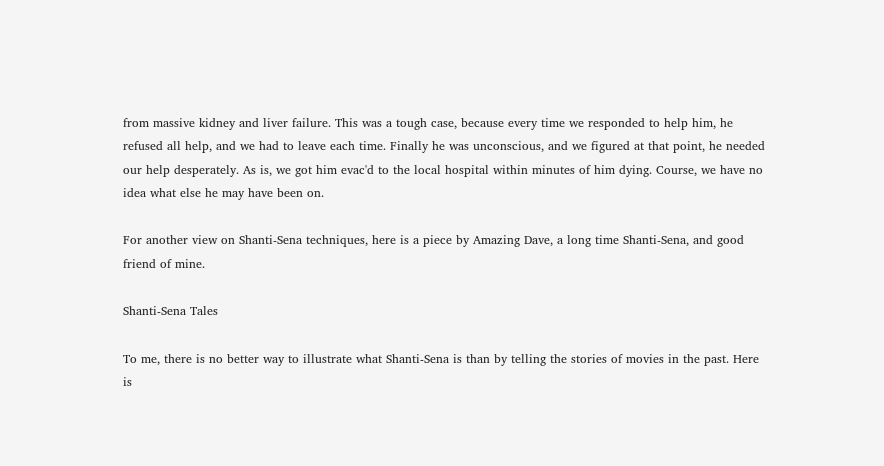from massive kidney and liver failure. This was a tough case, because every time we responded to help him, he refused all help, and we had to leave each time. Finally he was unconscious, and we figured at that point, he needed our help desperately. As is, we got him evac'd to the local hospital within minutes of him dying. Course, we have no idea what else he may have been on.

For another view on Shanti-Sena techniques, here is a piece by Amazing Dave, a long time Shanti-Sena, and good friend of mine.

Shanti-Sena Tales

To me, there is no better way to illustrate what Shanti-Sena is than by telling the stories of movies in the past. Here is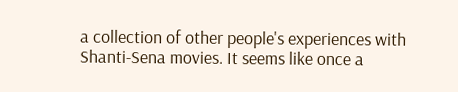a collection of other people's experiences with Shanti-Sena movies. It seems like once a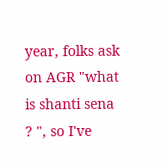year, folks ask on AGR "what is shanti sena ? ", so I've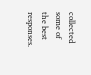collected some of the best responses.